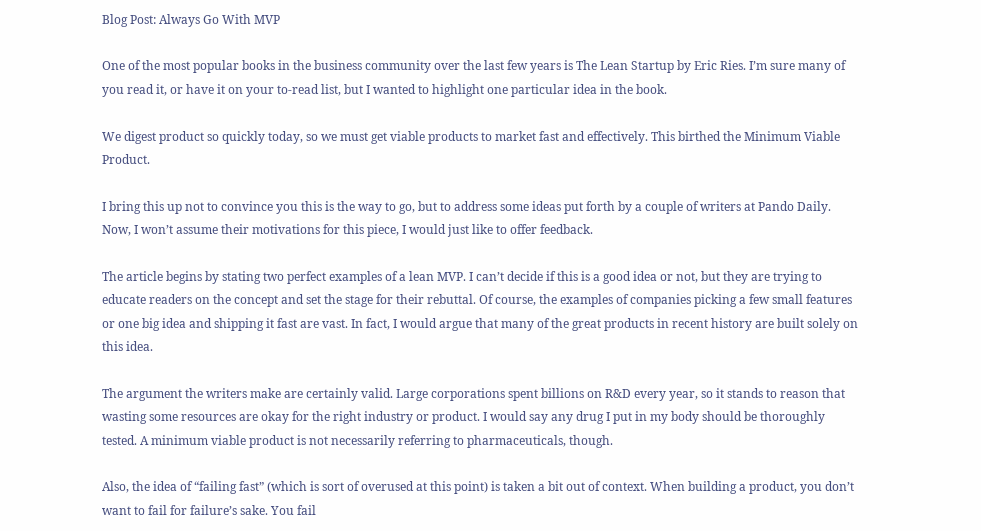Blog Post: Always Go With MVP

One of the most popular books in the business community over the last few years is The Lean Startup by Eric Ries. I’m sure many of you read it, or have it on your to-read list, but I wanted to highlight one particular idea in the book.

We digest product so quickly today, so we must get viable products to market fast and effectively. This birthed the Minimum Viable Product.

I bring this up not to convince you this is the way to go, but to address some ideas put forth by a couple of writers at Pando Daily. Now, I won’t assume their motivations for this piece, I would just like to offer feedback.

The article begins by stating two perfect examples of a lean MVP. I can’t decide if this is a good idea or not, but they are trying to educate readers on the concept and set the stage for their rebuttal. Of course, the examples of companies picking a few small features or one big idea and shipping it fast are vast. In fact, I would argue that many of the great products in recent history are built solely on this idea.

The argument the writers make are certainly valid. Large corporations spent billions on R&D every year, so it stands to reason that wasting some resources are okay for the right industry or product. I would say any drug I put in my body should be thoroughly tested. A minimum viable product is not necessarily referring to pharmaceuticals, though.

Also, the idea of “failing fast” (which is sort of overused at this point) is taken a bit out of context. When building a product, you don’t want to fail for failure’s sake. You fail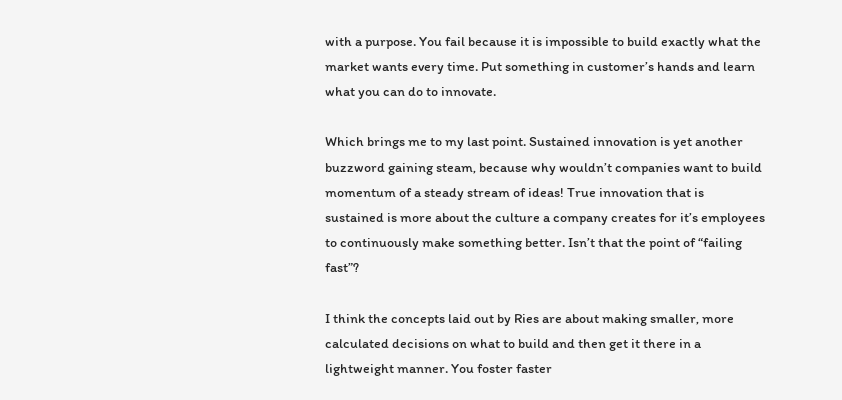with a purpose. You fail because it is impossible to build exactly what the market wants every time. Put something in customer’s hands and learn what you can do to innovate.

Which brings me to my last point. Sustained innovation is yet another buzzword gaining steam, because why wouldn’t companies want to build momentum of a steady stream of ideas! True innovation that is sustained is more about the culture a company creates for it’s employees to continuously make something better. Isn’t that the point of “failing fast”?

I think the concepts laid out by Ries are about making smaller, more calculated decisions on what to build and then get it there in a lightweight manner. You foster faster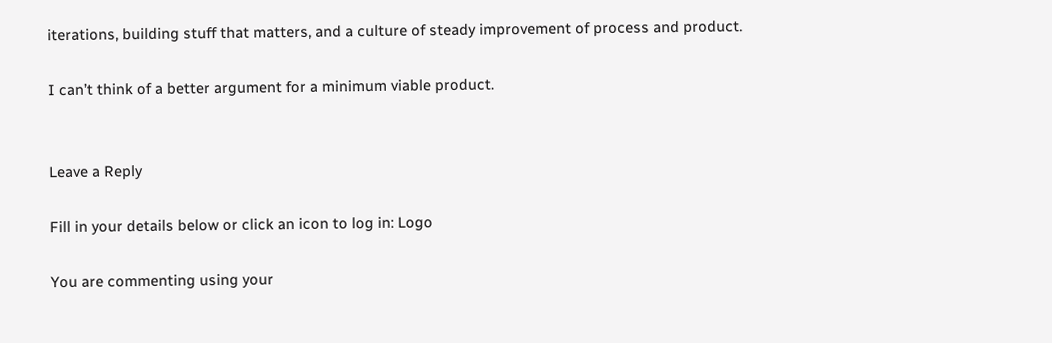iterations, building stuff that matters, and a culture of steady improvement of process and product.

I can’t think of a better argument for a minimum viable product.


Leave a Reply

Fill in your details below or click an icon to log in: Logo

You are commenting using your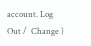account. Log Out /  Change )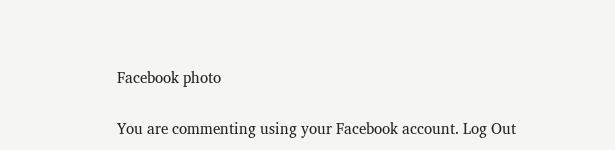Facebook photo

You are commenting using your Facebook account. Log Out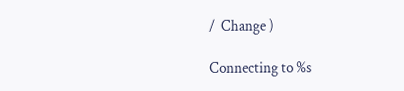/  Change )

Connecting to %s